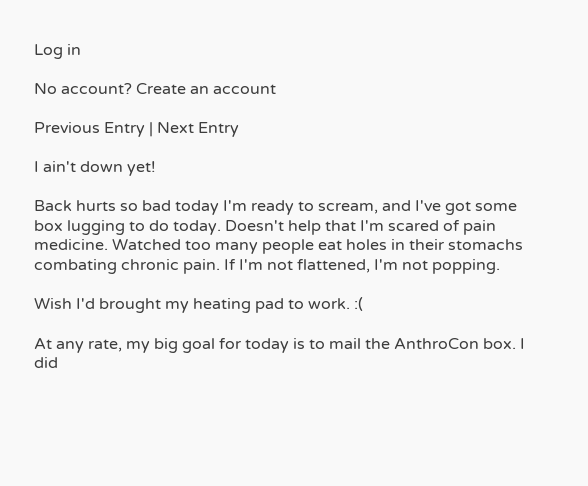Log in

No account? Create an account

Previous Entry | Next Entry

I ain't down yet!

Back hurts so bad today I'm ready to scream, and I've got some box lugging to do today. Doesn't help that I'm scared of pain medicine. Watched too many people eat holes in their stomachs combating chronic pain. If I'm not flattened, I'm not popping.

Wish I'd brought my heating pad to work. :(

At any rate, my big goal for today is to mail the AnthroCon box. I did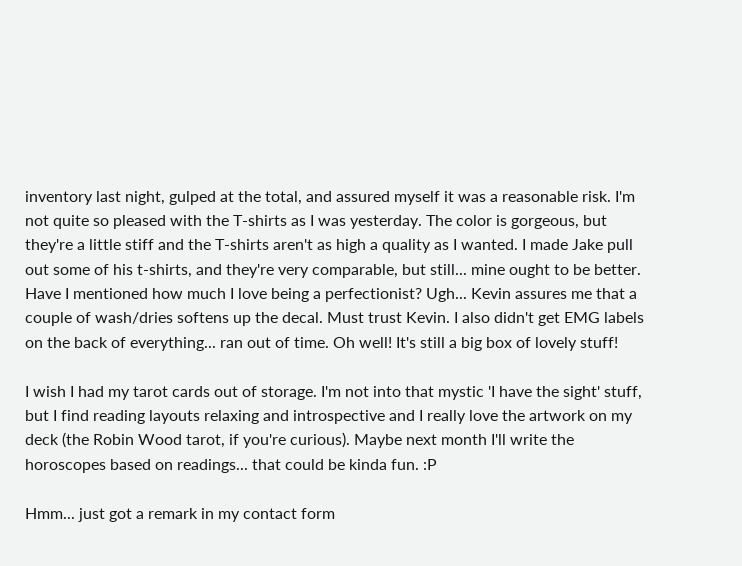inventory last night, gulped at the total, and assured myself it was a reasonable risk. I'm not quite so pleased with the T-shirts as I was yesterday. The color is gorgeous, but they're a little stiff and the T-shirts aren't as high a quality as I wanted. I made Jake pull out some of his t-shirts, and they're very comparable, but still... mine ought to be better. Have I mentioned how much I love being a perfectionist? Ugh... Kevin assures me that a couple of wash/dries softens up the decal. Must trust Kevin. I also didn't get EMG labels on the back of everything... ran out of time. Oh well! It's still a big box of lovely stuff!

I wish I had my tarot cards out of storage. I'm not into that mystic 'I have the sight' stuff, but I find reading layouts relaxing and introspective and I really love the artwork on my deck (the Robin Wood tarot, if you're curious). Maybe next month I'll write the horoscopes based on readings... that could be kinda fun. :P

Hmm... just got a remark in my contact form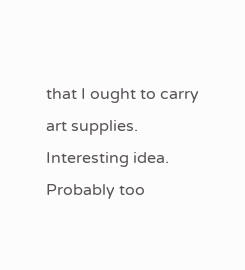that I ought to carry art supplies. Interesting idea. Probably too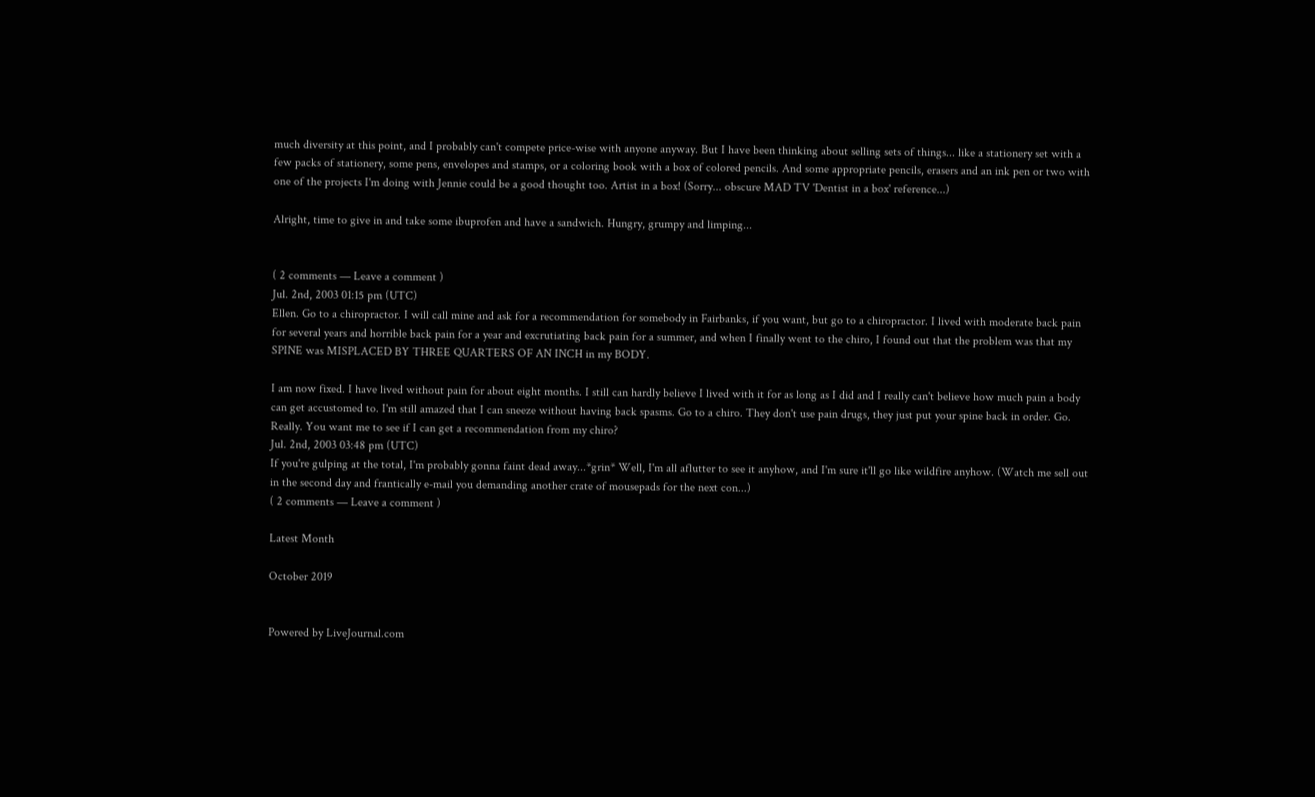much diversity at this point, and I probably can't compete price-wise with anyone anyway. But I have been thinking about selling sets of things... like a stationery set with a few packs of stationery, some pens, envelopes and stamps, or a coloring book with a box of colored pencils. And some appropriate pencils, erasers and an ink pen or two with one of the projects I'm doing with Jennie could be a good thought too. Artist in a box! (Sorry... obscure MAD TV 'Dentist in a box' reference...)

Alright, time to give in and take some ibuprofen and have a sandwich. Hungry, grumpy and limping...


( 2 comments — Leave a comment )
Jul. 2nd, 2003 01:15 pm (UTC)
Ellen. Go to a chiropractor. I will call mine and ask for a recommendation for somebody in Fairbanks, if you want, but go to a chiropractor. I lived with moderate back pain for several years and horrible back pain for a year and excrutiating back pain for a summer, and when I finally went to the chiro, I found out that the problem was that my SPINE was MISPLACED BY THREE QUARTERS OF AN INCH in my BODY.

I am now fixed. I have lived without pain for about eight months. I still can hardly believe I lived with it for as long as I did and I really can't believe how much pain a body can get accustomed to. I'm still amazed that I can sneeze without having back spasms. Go to a chiro. They don't use pain drugs, they just put your spine back in order. Go. Really. You want me to see if I can get a recommendation from my chiro?
Jul. 2nd, 2003 03:48 pm (UTC)
If you're gulping at the total, I'm probably gonna faint dead away...*grin* Well, I'm all aflutter to see it anyhow, and I'm sure it'll go like wildfire anyhow. (Watch me sell out in the second day and frantically e-mail you demanding another crate of mousepads for the next con...)
( 2 comments — Leave a comment )

Latest Month

October 2019


Powered by LiveJournal.com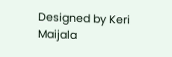Designed by Keri Maijala